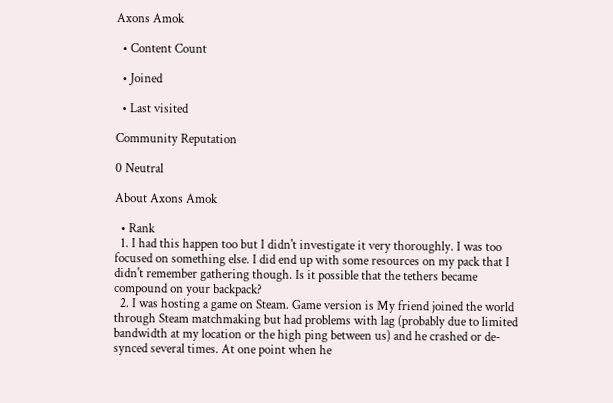Axons Amok

  • Content Count

  • Joined

  • Last visited

Community Reputation

0 Neutral

About Axons Amok

  • Rank
  1. I had this happen too but I didn't investigate it very thoroughly. I was too focused on something else. I did end up with some resources on my pack that I didn't remember gathering though. Is it possible that the tethers became compound on your backpack?
  2. I was hosting a game on Steam. Game version is My friend joined the world through Steam matchmaking but had problems with lag (probably due to limited bandwidth at my location or the high ping between us) and he crashed or de-synced several times. At one point when he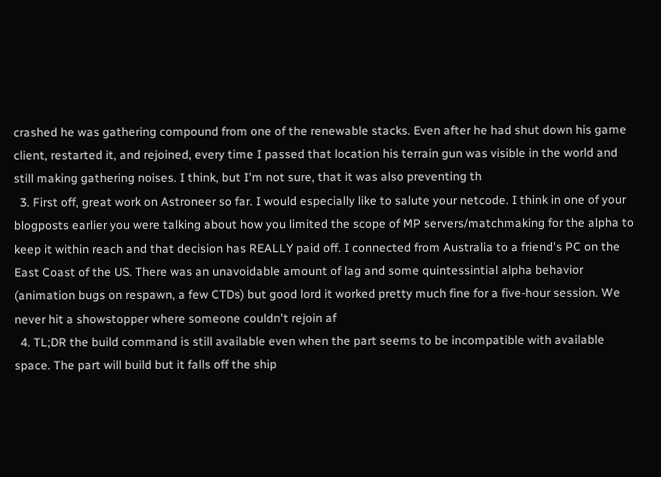crashed he was gathering compound from one of the renewable stacks. Even after he had shut down his game client, restarted it, and rejoined, every time I passed that location his terrain gun was visible in the world and still making gathering noises. I think, but I'm not sure, that it was also preventing th
  3. First off, great work on Astroneer so far. I would especially like to salute your netcode. I think in one of your blogposts earlier you were talking about how you limited the scope of MP servers/matchmaking for the alpha to keep it within reach and that decision has REALLY paid off. I connected from Australia to a friend's PC on the East Coast of the US. There was an unavoidable amount of lag and some quintessintial alpha behavior (animation bugs on respawn, a few CTDs) but good lord it worked pretty much fine for a five-hour session. We never hit a showstopper where someone couldn't rejoin af
  4. TL;DR the build command is still available even when the part seems to be incompatible with available space. The part will build but it falls off the ship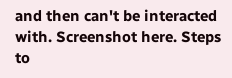and then can't be interacted with. Screenshot here. Steps to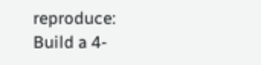reproduce: Build a 4-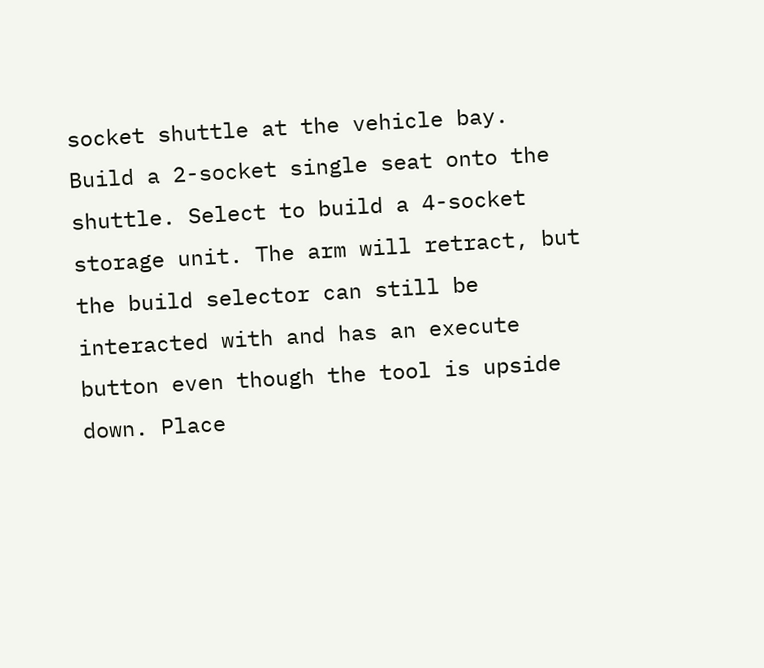socket shuttle at the vehicle bay. Build a 2-socket single seat onto the shuttle. Select to build a 4-socket storage unit. The arm will retract, but the build selector can still be interacted with and has an execute button even though the tool is upside down. Place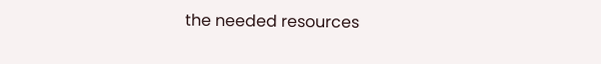the needed resources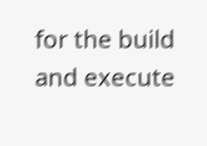for the build and execute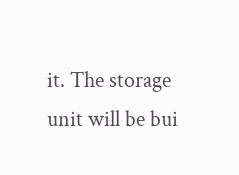it. The storage unit will be bui